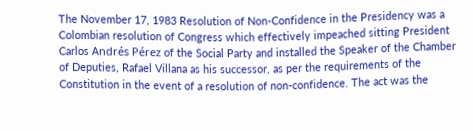The November 17, 1983 Resolution of Non-Confidence in the Presidency was a Colombian resolution of Congress which effectively impeached sitting President Carlos Andrés Pérez of the Social Party and installed the Speaker of the Chamber of Deputies, Rafael Villana as his successor, as per the requirements of the Constitution in the event of a resolution of non-confidence. The act was the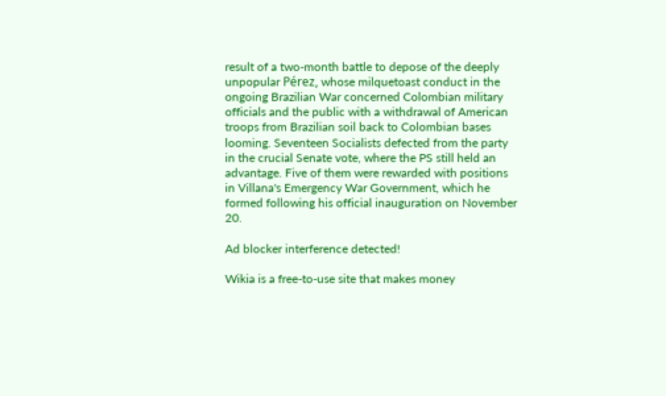result of a two-month battle to depose of the deeply unpopular Pérez, whose milquetoast conduct in the ongoing Brazilian War concerned Colombian military officials and the public with a withdrawal of American troops from Brazilian soil back to Colombian bases looming. Seventeen Socialists defected from the party in the crucial Senate vote, where the PS still held an advantage. Five of them were rewarded with positions in Villana's Emergency War Government, which he formed following his official inauguration on November 20.

Ad blocker interference detected!

Wikia is a free-to-use site that makes money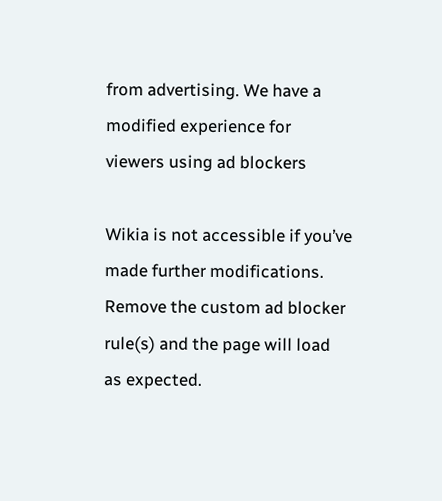from advertising. We have a modified experience for viewers using ad blockers

Wikia is not accessible if you’ve made further modifications. Remove the custom ad blocker rule(s) and the page will load as expected.